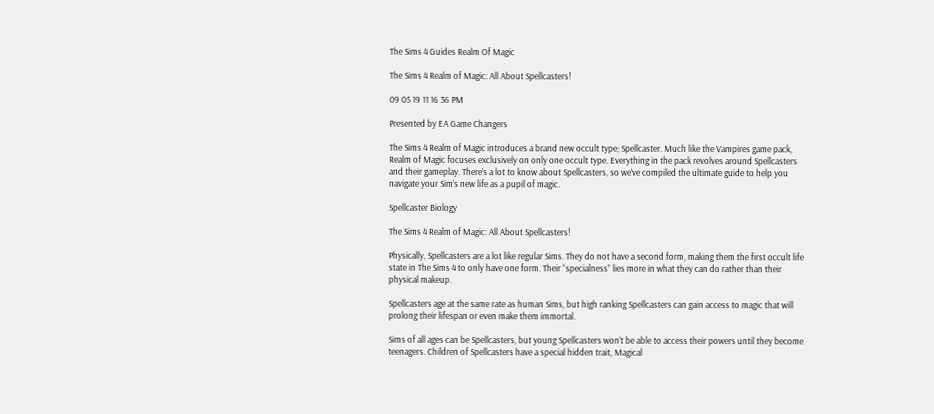The Sims 4 Guides Realm Of Magic

The Sims 4 Realm of Magic: All About Spellcasters!

09 05 19 11 16 36 PM

Presented by EA Game Changers

The Sims 4 Realm of Magic introduces a brand new occult type; Spellcaster. Much like the Vampires game pack, Realm of Magic focuses exclusively on only one occult type. Everything in the pack revolves around Spellcasters and their gameplay. There’s a lot to know about Spellcasters, so we’ve compiled the ultimate guide to help you navigate your Sim’s new life as a pupil of magic.

Spellcaster Biology

The Sims 4 Realm of Magic: All About Spellcasters!

Physically, Spellcasters are a lot like regular Sims. They do not have a second form, making them the first occult life state in The Sims 4 to only have one form. Their “specialness” lies more in what they can do rather than their physical makeup.

Spellcasters age at the same rate as human Sims, but high ranking Spellcasters can gain access to magic that will prolong their lifespan or even make them immortal.

Sims of all ages can be Spellcasters, but young Spellcasters won’t be able to access their powers until they become teenagers. Children of Spellcasters have a special hidden trait, Magical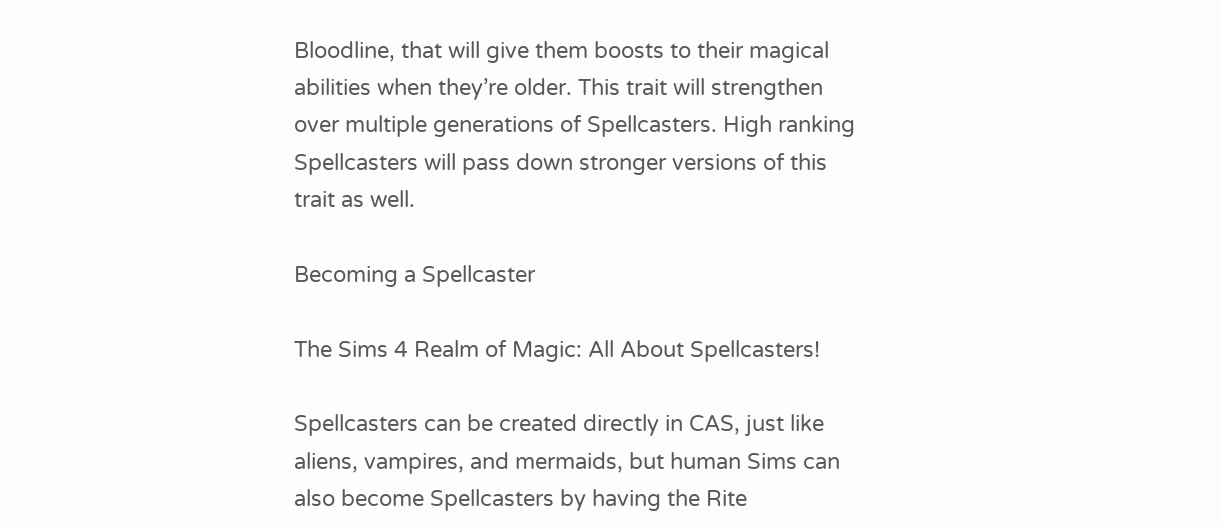Bloodline, that will give them boosts to their magical abilities when they’re older. This trait will strengthen over multiple generations of Spellcasters. High ranking Spellcasters will pass down stronger versions of this trait as well.

Becoming a Spellcaster

The Sims 4 Realm of Magic: All About Spellcasters!

Spellcasters can be created directly in CAS, just like aliens, vampires, and mermaids, but human Sims can also become Spellcasters by having the Rite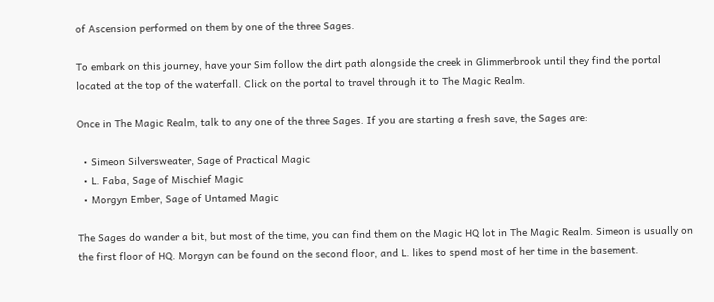of Ascension performed on them by one of the three Sages.

To embark on this journey, have your Sim follow the dirt path alongside the creek in Glimmerbrook until they find the portal located at the top of the waterfall. Click on the portal to travel through it to The Magic Realm.

Once in The Magic Realm, talk to any one of the three Sages. If you are starting a fresh save, the Sages are:

  • Simeon Silversweater, Sage of Practical Magic
  • L. Faba, Sage of Mischief Magic
  • Morgyn Ember, Sage of Untamed Magic

The Sages do wander a bit, but most of the time, you can find them on the Magic HQ lot in The Magic Realm. Simeon is usually on the first floor of HQ. Morgyn can be found on the second floor, and L. likes to spend most of her time in the basement.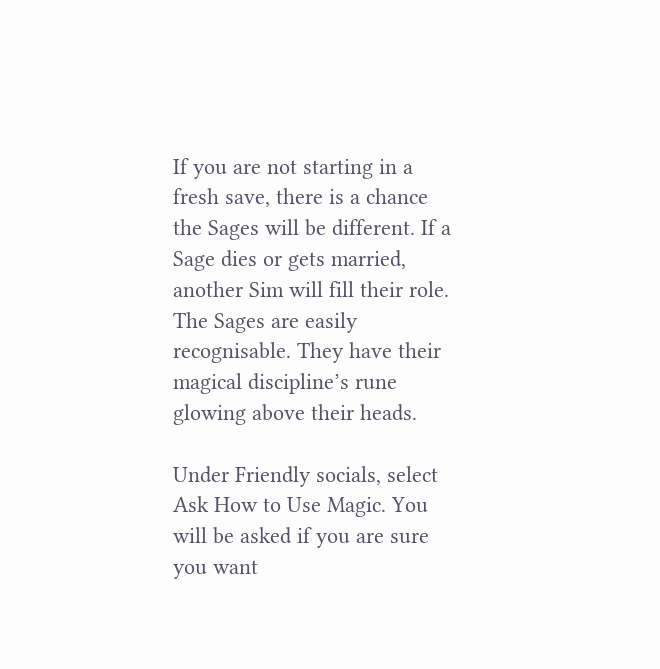If you are not starting in a fresh save, there is a chance the Sages will be different. If a Sage dies or gets married, another Sim will fill their role. The Sages are easily recognisable. They have their magical discipline’s rune glowing above their heads.

Under Friendly socials, select Ask How to Use Magic. You will be asked if you are sure you want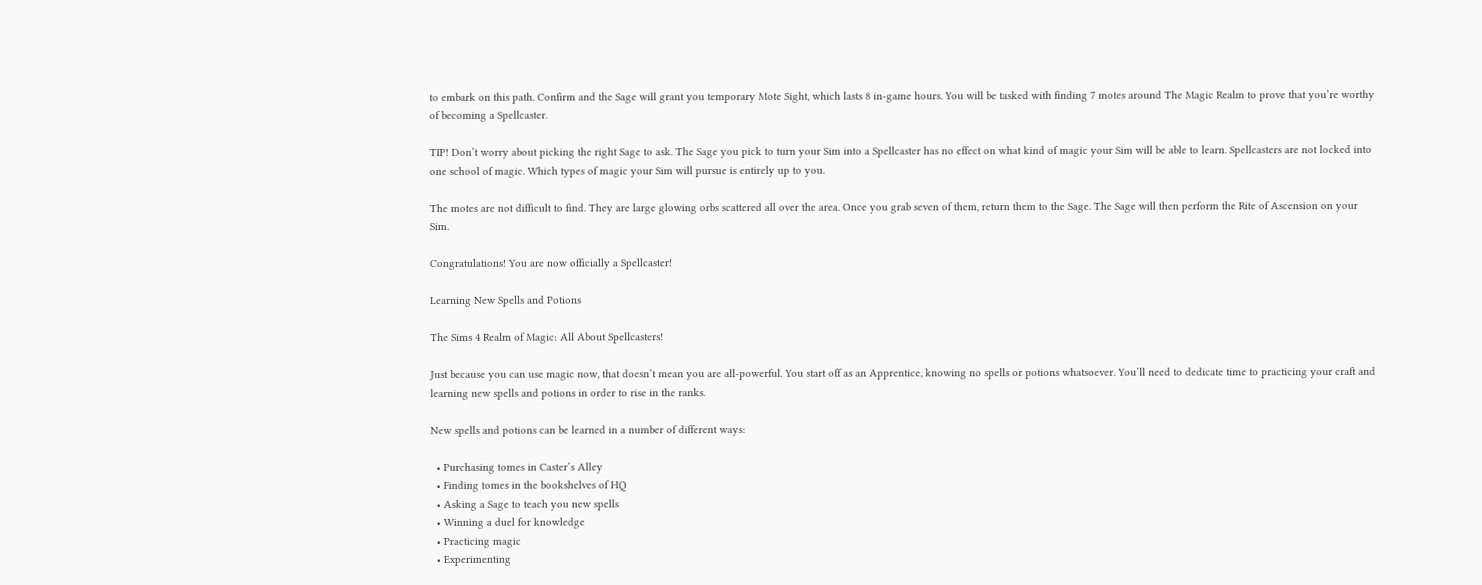to embark on this path. Confirm and the Sage will grant you temporary Mote Sight, which lasts 8 in-game hours. You will be tasked with finding 7 motes around The Magic Realm to prove that you’re worthy of becoming a Spellcaster.

TIP! Don’t worry about picking the right Sage to ask. The Sage you pick to turn your Sim into a Spellcaster has no effect on what kind of magic your Sim will be able to learn. Spellcasters are not locked into one school of magic. Which types of magic your Sim will pursue is entirely up to you.

The motes are not difficult to find. They are large glowing orbs scattered all over the area. Once you grab seven of them, return them to the Sage. The Sage will then perform the Rite of Ascension on your Sim.

Congratulations! You are now officially a Spellcaster!

Learning New Spells and Potions

The Sims 4 Realm of Magic: All About Spellcasters!

Just because you can use magic now, that doesn’t mean you are all-powerful. You start off as an Apprentice, knowing no spells or potions whatsoever. You’ll need to dedicate time to practicing your craft and learning new spells and potions in order to rise in the ranks.

New spells and potions can be learned in a number of different ways:

  • Purchasing tomes in Caster’s Alley
  • Finding tomes in the bookshelves of HQ
  • Asking a Sage to teach you new spells
  • Winning a duel for knowledge
  • Practicing magic
  • Experimenting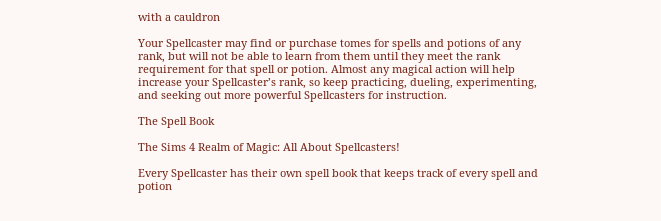with a cauldron

Your Spellcaster may find or purchase tomes for spells and potions of any rank, but will not be able to learn from them until they meet the rank requirement for that spell or potion. Almost any magical action will help increase your Spellcaster’s rank, so keep practicing, dueling, experimenting, and seeking out more powerful Spellcasters for instruction.

The Spell Book

The Sims 4 Realm of Magic: All About Spellcasters!

Every Spellcaster has their own spell book that keeps track of every spell and potion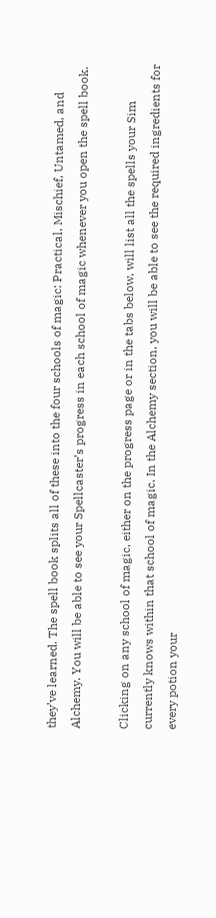they’ve learned. The spell book splits all of these into the four schools of magic: Practical, Mischief, Untamed, and Alchemy. You will be able to see your Spellcaster’s progress in each school of magic whenever you open the spell book.

Clicking on any school of magic, either on the progress page or in the tabs below, will list all the spells your Sim currently knows within that school of magic. In the Alchemy section, you will be able to see the required ingredients for every potion your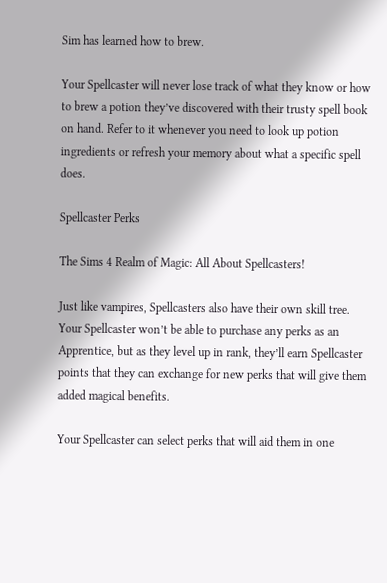Sim has learned how to brew.

Your Spellcaster will never lose track of what they know or how to brew a potion they’ve discovered with their trusty spell book on hand. Refer to it whenever you need to look up potion ingredients or refresh your memory about what a specific spell does.

Spellcaster Perks

The Sims 4 Realm of Magic: All About Spellcasters!

Just like vampires, Spellcasters also have their own skill tree. Your Spellcaster won’t be able to purchase any perks as an Apprentice, but as they level up in rank, they’ll earn Spellcaster points that they can exchange for new perks that will give them added magical benefits.

Your Spellcaster can select perks that will aid them in one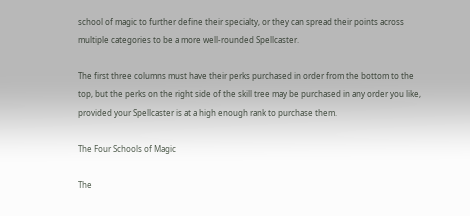school of magic to further define their specialty, or they can spread their points across multiple categories to be a more well-rounded Spellcaster.

The first three columns must have their perks purchased in order from the bottom to the top, but the perks on the right side of the skill tree may be purchased in any order you like, provided your Spellcaster is at a high enough rank to purchase them.

The Four Schools of Magic

The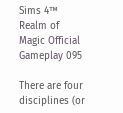Sims 4™ Realm of Magic Official Gameplay 095

There are four disciplines (or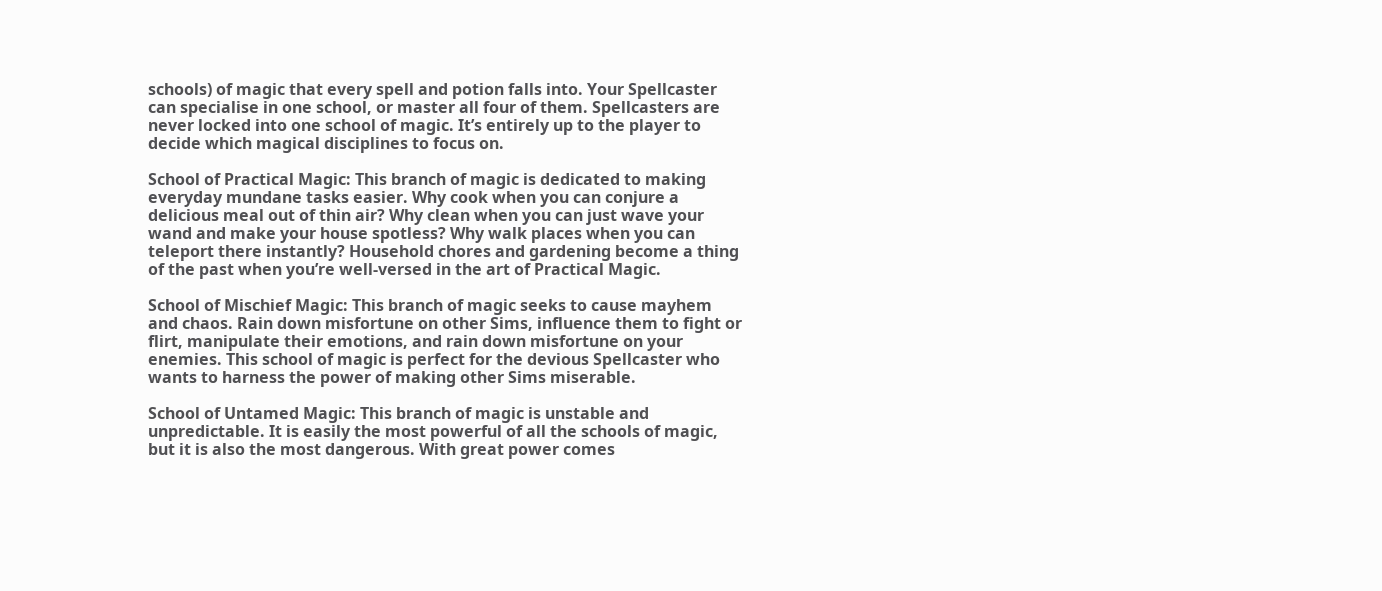schools) of magic that every spell and potion falls into. Your Spellcaster can specialise in one school, or master all four of them. Spellcasters are never locked into one school of magic. It’s entirely up to the player to decide which magical disciplines to focus on.

School of Practical Magic: This branch of magic is dedicated to making everyday mundane tasks easier. Why cook when you can conjure a delicious meal out of thin air? Why clean when you can just wave your wand and make your house spotless? Why walk places when you can teleport there instantly? Household chores and gardening become a thing of the past when you’re well-versed in the art of Practical Magic.

School of Mischief Magic: This branch of magic seeks to cause mayhem and chaos. Rain down misfortune on other Sims, influence them to fight or flirt, manipulate their emotions, and rain down misfortune on your enemies. This school of magic is perfect for the devious Spellcaster who wants to harness the power of making other Sims miserable.

School of Untamed Magic: This branch of magic is unstable and unpredictable. It is easily the most powerful of all the schools of magic, but it is also the most dangerous. With great power comes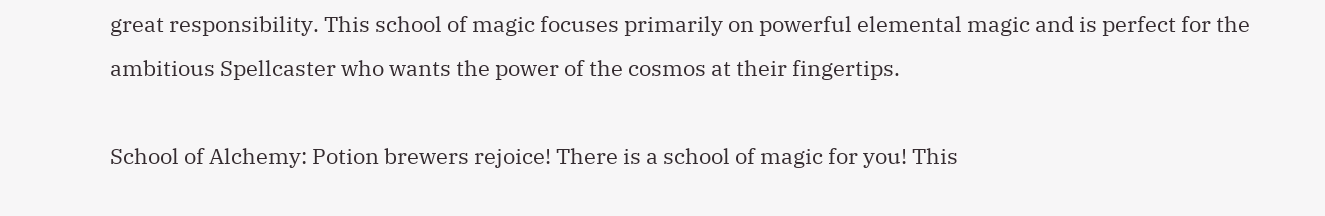great responsibility. This school of magic focuses primarily on powerful elemental magic and is perfect for the ambitious Spellcaster who wants the power of the cosmos at their fingertips.

School of Alchemy: Potion brewers rejoice! There is a school of magic for you! This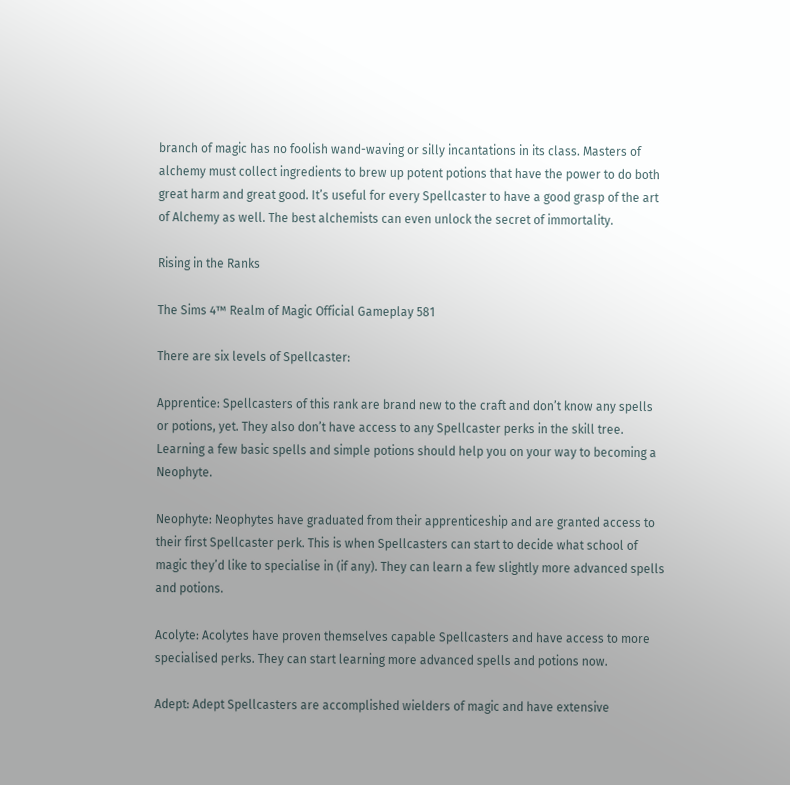branch of magic has no foolish wand-waving or silly incantations in its class. Masters of alchemy must collect ingredients to brew up potent potions that have the power to do both great harm and great good. It’s useful for every Spellcaster to have a good grasp of the art of Alchemy as well. The best alchemists can even unlock the secret of immortality.

Rising in the Ranks

The Sims 4™ Realm of Magic Official Gameplay 581

There are six levels of Spellcaster:

Apprentice: Spellcasters of this rank are brand new to the craft and don’t know any spells or potions, yet. They also don’t have access to any Spellcaster perks in the skill tree. Learning a few basic spells and simple potions should help you on your way to becoming a Neophyte.

Neophyte: Neophytes have graduated from their apprenticeship and are granted access to their first Spellcaster perk. This is when Spellcasters can start to decide what school of magic they’d like to specialise in (if any). They can learn a few slightly more advanced spells and potions.

Acolyte: Acolytes have proven themselves capable Spellcasters and have access to more specialised perks. They can start learning more advanced spells and potions now.

Adept: Adept Spellcasters are accomplished wielders of magic and have extensive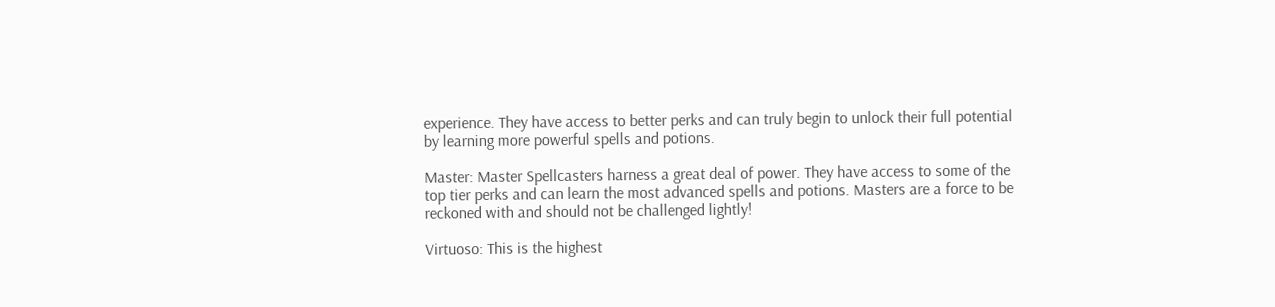experience. They have access to better perks and can truly begin to unlock their full potential by learning more powerful spells and potions.

Master: Master Spellcasters harness a great deal of power. They have access to some of the top tier perks and can learn the most advanced spells and potions. Masters are a force to be reckoned with and should not be challenged lightly!

Virtuoso: This is the highest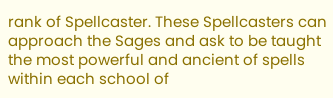rank of Spellcaster. These Spellcasters can approach the Sages and ask to be taught the most powerful and ancient of spells within each school of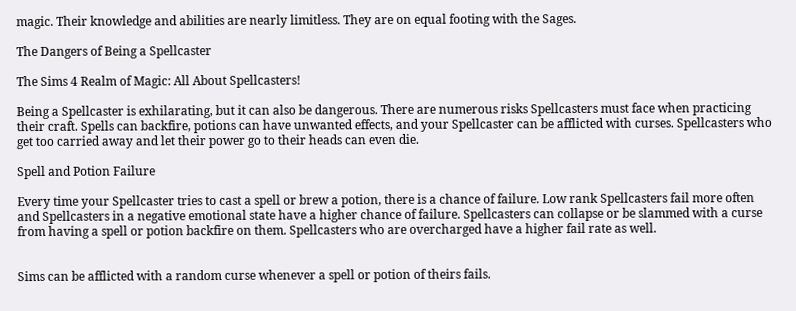magic. Their knowledge and abilities are nearly limitless. They are on equal footing with the Sages.

The Dangers of Being a Spellcaster

The Sims 4 Realm of Magic: All About Spellcasters!

Being a Spellcaster is exhilarating, but it can also be dangerous. There are numerous risks Spellcasters must face when practicing their craft. Spells can backfire, potions can have unwanted effects, and your Spellcaster can be afflicted with curses. Spellcasters who get too carried away and let their power go to their heads can even die.

Spell and Potion Failure

Every time your Spellcaster tries to cast a spell or brew a potion, there is a chance of failure. Low rank Spellcasters fail more often and Spellcasters in a negative emotional state have a higher chance of failure. Spellcasters can collapse or be slammed with a curse from having a spell or potion backfire on them. Spellcasters who are overcharged have a higher fail rate as well.


Sims can be afflicted with a random curse whenever a spell or potion of theirs fails.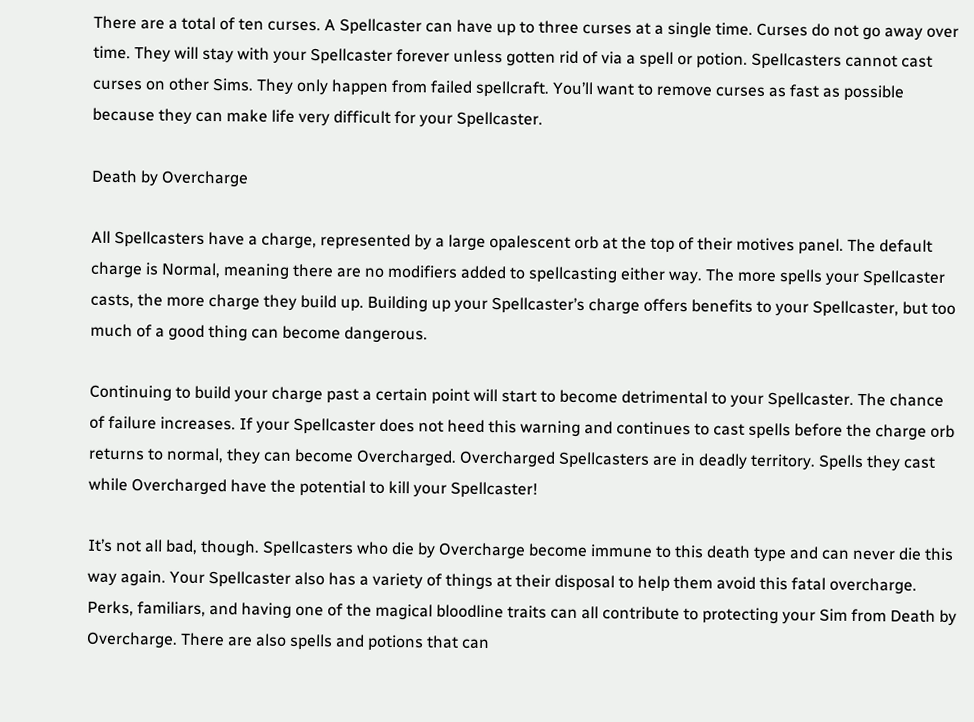There are a total of ten curses. A Spellcaster can have up to three curses at a single time. Curses do not go away over time. They will stay with your Spellcaster forever unless gotten rid of via a spell or potion. Spellcasters cannot cast curses on other Sims. They only happen from failed spellcraft. You’ll want to remove curses as fast as possible because they can make life very difficult for your Spellcaster.

Death by Overcharge

All Spellcasters have a charge, represented by a large opalescent orb at the top of their motives panel. The default charge is Normal, meaning there are no modifiers added to spellcasting either way. The more spells your Spellcaster casts, the more charge they build up. Building up your Spellcaster’s charge offers benefits to your Spellcaster, but too much of a good thing can become dangerous.

Continuing to build your charge past a certain point will start to become detrimental to your Spellcaster. The chance of failure increases. If your Spellcaster does not heed this warning and continues to cast spells before the charge orb returns to normal, they can become Overcharged. Overcharged Spellcasters are in deadly territory. Spells they cast while Overcharged have the potential to kill your Spellcaster!

It’s not all bad, though. Spellcasters who die by Overcharge become immune to this death type and can never die this way again. Your Spellcaster also has a variety of things at their disposal to help them avoid this fatal overcharge. Perks, familiars, and having one of the magical bloodline traits can all contribute to protecting your Sim from Death by Overcharge. There are also spells and potions that can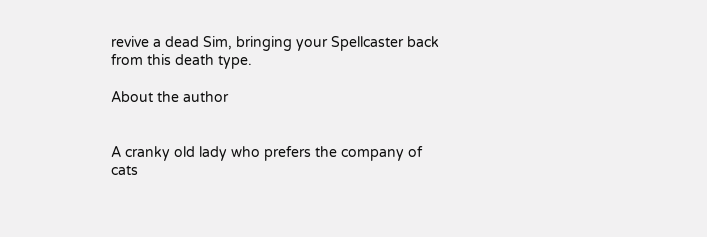revive a dead Sim, bringing your Spellcaster back from this death type.

About the author


A cranky old lady who prefers the company of cats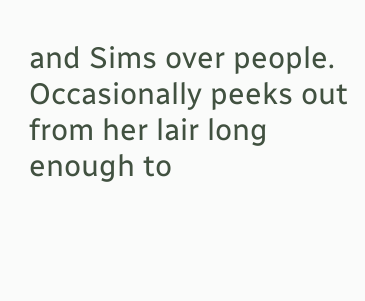and Sims over people. Occasionally peeks out from her lair long enough to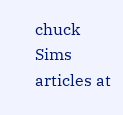chuck Sims articles at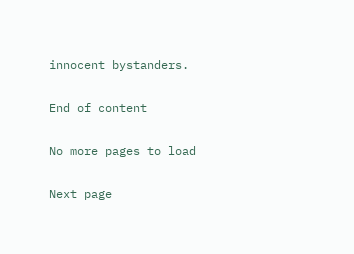innocent bystanders.

End of content

No more pages to load

Next page